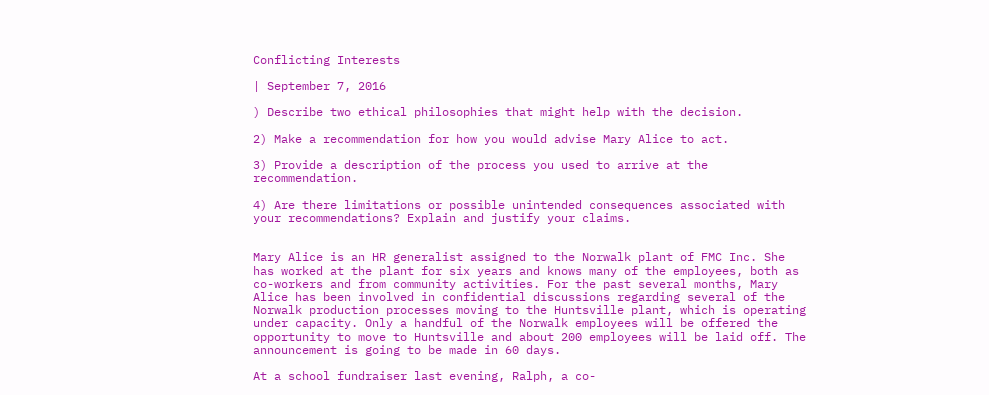Conflicting Interests

| September 7, 2016

) Describe two ethical philosophies that might help with the decision.

2) Make a recommendation for how you would advise Mary Alice to act.

3) Provide a description of the process you used to arrive at the recommendation.

4) Are there limitations or possible unintended consequences associated with your recommendations? Explain and justify your claims.


Mary Alice is an HR generalist assigned to the Norwalk plant of FMC Inc. She has worked at the plant for six years and knows many of the employees, both as co-workers and from community activities. For the past several months, Mary Alice has been involved in confidential discussions regarding several of the Norwalk production processes moving to the Huntsville plant, which is operating under capacity. Only a handful of the Norwalk employees will be offered the opportunity to move to Huntsville and about 200 employees will be laid off. The announcement is going to be made in 60 days.

At a school fundraiser last evening, Ralph, a co-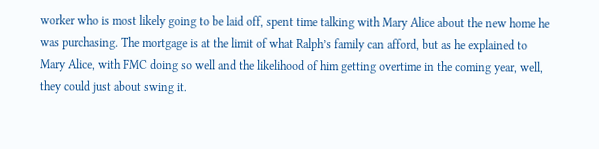worker who is most likely going to be laid off, spent time talking with Mary Alice about the new home he was purchasing. The mortgage is at the limit of what Ralph’s family can afford, but as he explained to Mary Alice, with FMC doing so well and the likelihood of him getting overtime in the coming year, well, they could just about swing it.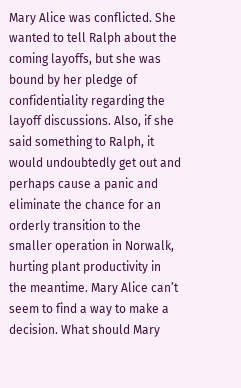Mary Alice was conflicted. She wanted to tell Ralph about the coming layoffs, but she was bound by her pledge of confidentiality regarding the layoff discussions. Also, if she said something to Ralph, it would undoubtedly get out and perhaps cause a panic and eliminate the chance for an orderly transition to the smaller operation in Norwalk, hurting plant productivity in the meantime. Mary Alice can’t seem to find a way to make a decision. What should Mary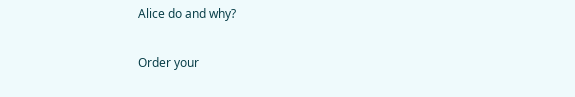Alice do and why?

Order your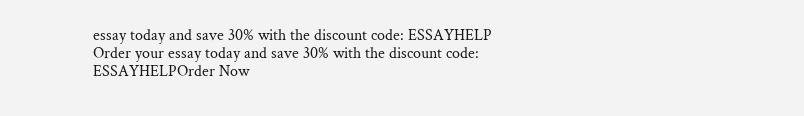essay today and save 30% with the discount code: ESSAYHELP
Order your essay today and save 30% with the discount code: ESSAYHELPOrder Now